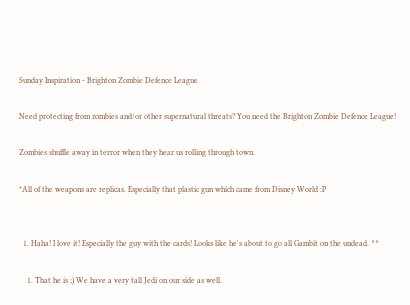Sunday Inspiration - Brighton Zombie Defence League

Need protecting from zombies and/or other supernatural threats? You need the Brighton Zombie Defence League!

Zombies shuffle away in terror when they hear us rolling through town.

*All of the weapons are replicas. Especially that plastic gun which came from Disney World :P


  1. Haha! I love it! Especially the guy with the cards! Looks like he's about to go all Gambit on the undead. ^^

    1. That he is ;) We have a very tall Jedi on our side as well.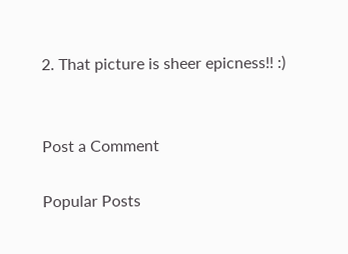2. That picture is sheer epicness!! :)


Post a Comment

Popular Posts